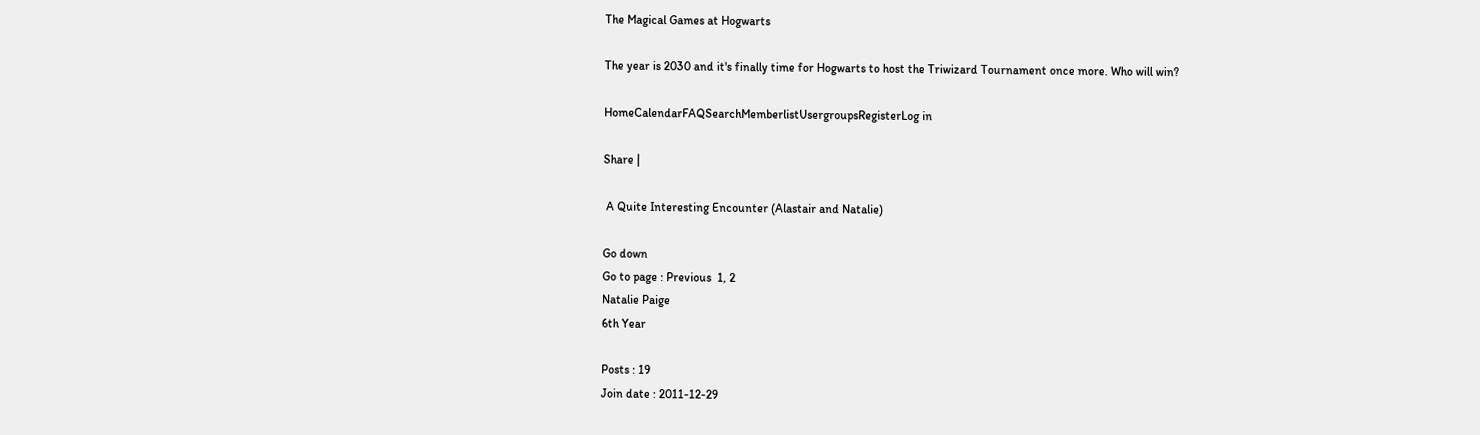The Magical Games at Hogwarts

The year is 2030 and it's finally time for Hogwarts to host the Triwizard Tournament once more. Who will win?

HomeCalendarFAQSearchMemberlistUsergroupsRegisterLog in

Share |

 A Quite Interesting Encounter (Alastair and Natalie)

Go down
Go to page : Previous  1, 2
Natalie Paige
6th Year

Posts : 19
Join date : 2011-12-29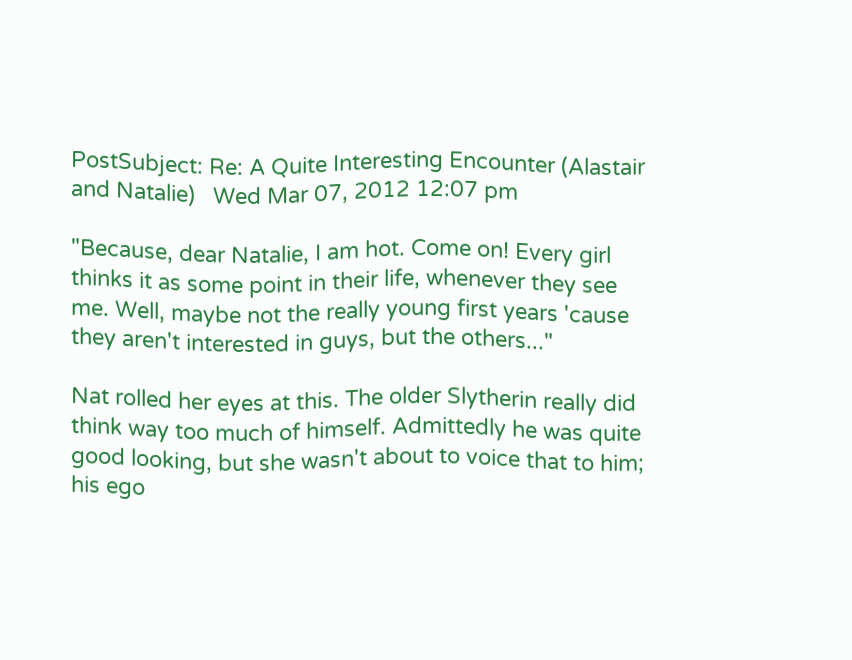PostSubject: Re: A Quite Interesting Encounter (Alastair and Natalie)   Wed Mar 07, 2012 12:07 pm

"Because, dear Natalie, I am hot. Come on! Every girl thinks it as some point in their life, whenever they see me. Well, maybe not the really young first years 'cause they aren't interested in guys, but the others..."

Nat rolled her eyes at this. The older Slytherin really did think way too much of himself. Admittedly he was quite good looking, but she wasn't about to voice that to him; his ego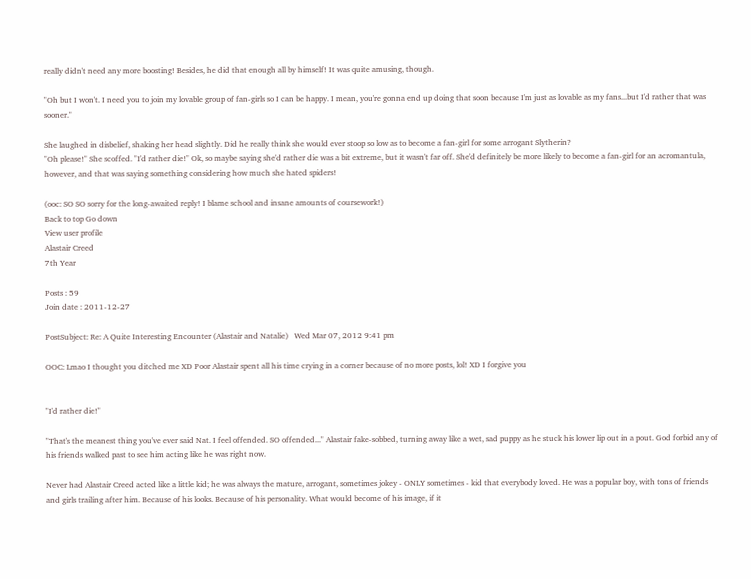really didn't need any more boosting! Besides, he did that enough all by himself! It was quite amusing, though.

"Oh but I won't. I need you to join my lovable group of fan-girls so I can be happy. I mean, you're gonna end up doing that soon because I'm just as lovable as my fans...but I'd rather that was sooner."

She laughed in disbelief, shaking her head slightly. Did he really think she would ever stoop so low as to become a fan-girl for some arrogant Slytherin?
"Oh please!" She scoffed. "I'd rather die!" Ok, so maybe saying she'd rather die was a bit extreme, but it wasn't far off. She'd definitely be more likely to become a fan-girl for an acromantula, however, and that was saying something considering how much she hated spiders!

(ooc: SO SO sorry for the long-awaited reply! I blame school and insane amounts of coursework!)
Back to top Go down
View user profile
Alastair Creed
7th Year

Posts : 59
Join date : 2011-12-27

PostSubject: Re: A Quite Interesting Encounter (Alastair and Natalie)   Wed Mar 07, 2012 9:41 pm

OOC: Lmao I thought you ditched me XD Poor Alastair spent all his time crying in a corner because of no more posts, lol! XD I forgive you


"I'd rather die!"

"That's the meanest thing you've ever said Nat. I feel offended. SO offended..." Alastair fake-sobbed, turning away like a wet, sad puppy as he stuck his lower lip out in a pout. God forbid any of his friends walked past to see him acting like he was right now.

Never had Alastair Creed acted like a little kid; he was always the mature, arrogant, sometimes jokey - ONLY sometimes - kid that everybody loved. He was a popular boy, with tons of friends and girls trailing after him. Because of his looks. Because of his personality. What would become of his image, if it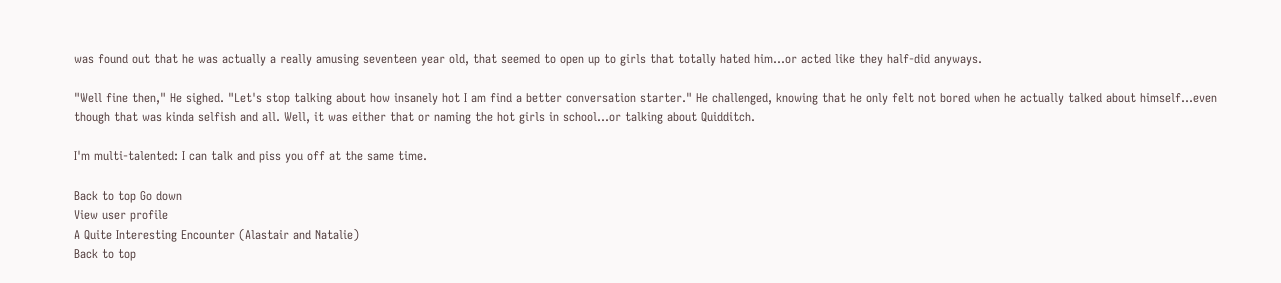was found out that he was actually a really amusing seventeen year old, that seemed to open up to girls that totally hated him...or acted like they half-did anyways.

"Well fine then," He sighed. "Let's stop talking about how insanely hot I am find a better conversation starter." He challenged, knowing that he only felt not bored when he actually talked about himself...even though that was kinda selfish and all. Well, it was either that or naming the hot girls in school...or talking about Quidditch.

I'm multi-talented: I can talk and piss you off at the same time.

Back to top Go down
View user profile
A Quite Interesting Encounter (Alastair and Natalie)
Back to top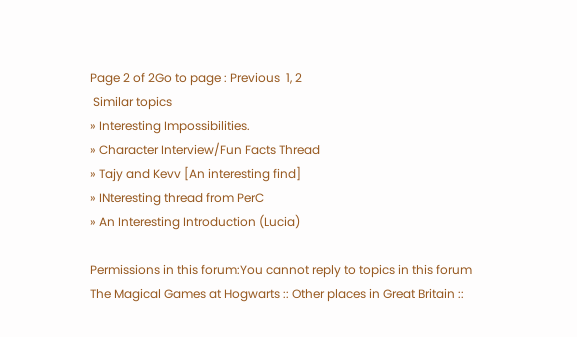Page 2 of 2Go to page : Previous  1, 2
 Similar topics
» Interesting Impossibilities.
» Character Interview/Fun Facts Thread
» Tajy and Kevv [An interesting find]
» INteresting thread from PerC
» An Interesting Introduction (Lucia)

Permissions in this forum:You cannot reply to topics in this forum
The Magical Games at Hogwarts :: Other places in Great Britain ::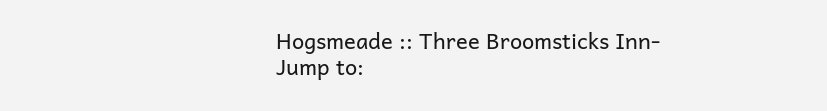Hogsmeade :: Three Broomsticks Inn-
Jump to: